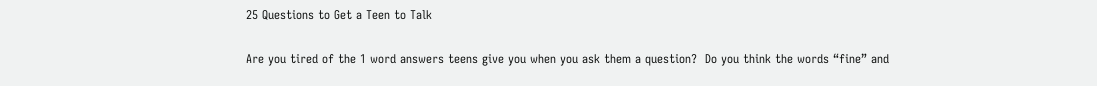25 Questions to Get a Teen to Talk

Are you tired of the 1 word answers teens give you when you ask them a question?  Do you think the words “fine” and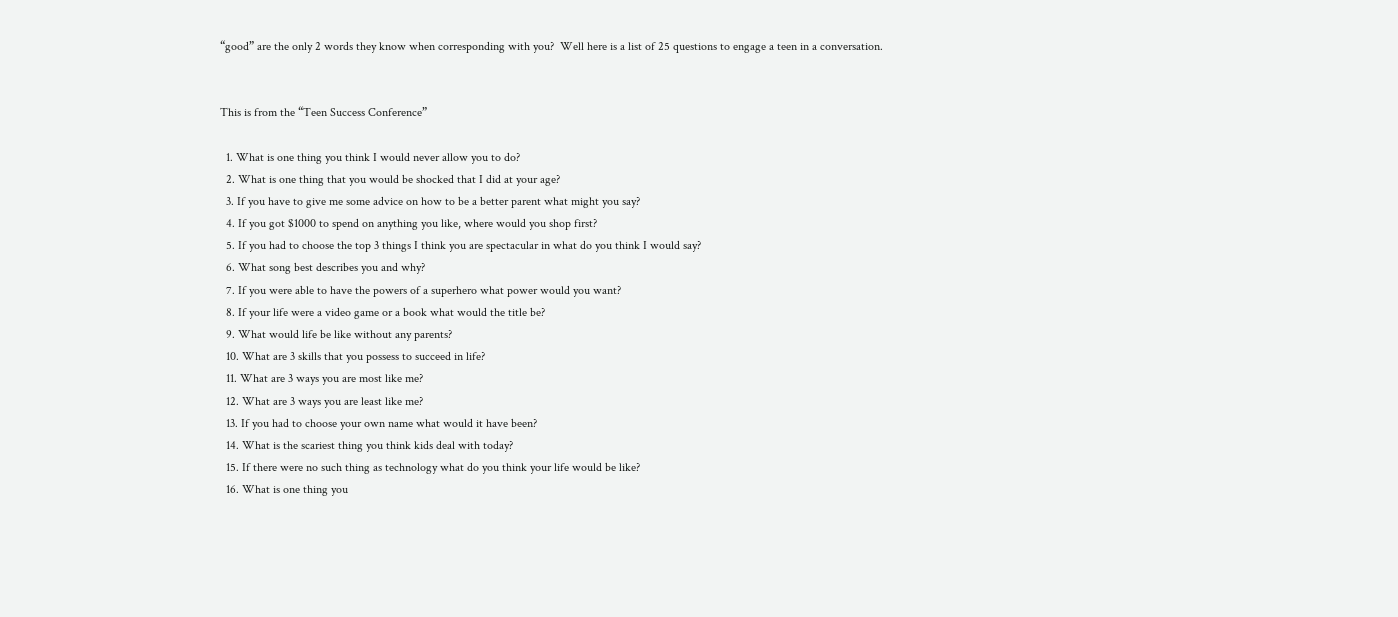“good” are the only 2 words they know when corresponding with you?  Well here is a list of 25 questions to engage a teen in a conversation.


This is from the “Teen Success Conference”

  1. What is one thing you think I would never allow you to do?
  2. What is one thing that you would be shocked that I did at your age?
  3. If you have to give me some advice on how to be a better parent what might you say?
  4. If you got $1000 to spend on anything you like, where would you shop first?
  5. If you had to choose the top 3 things I think you are spectacular in what do you think I would say?
  6. What song best describes you and why?
  7. If you were able to have the powers of a superhero what power would you want?
  8. If your life were a video game or a book what would the title be?
  9. What would life be like without any parents?
  10. What are 3 skills that you possess to succeed in life?
  11. What are 3 ways you are most like me?
  12. What are 3 ways you are least like me?
  13. If you had to choose your own name what would it have been?
  14. What is the scariest thing you think kids deal with today?
  15. If there were no such thing as technology what do you think your life would be like?
  16. What is one thing you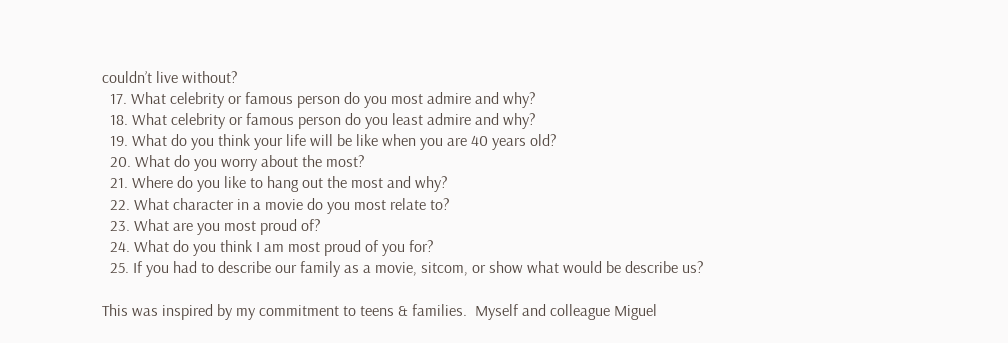couldn’t live without?
  17. What celebrity or famous person do you most admire and why?
  18. What celebrity or famous person do you least admire and why?
  19. What do you think your life will be like when you are 40 years old?
  20. What do you worry about the most?
  21. Where do you like to hang out the most and why?
  22. What character in a movie do you most relate to?
  23. What are you most proud of?
  24. What do you think I am most proud of you for?
  25. If you had to describe our family as a movie, sitcom, or show what would be describe us?

This was inspired by my commitment to teens & families.  Myself and colleague Miguel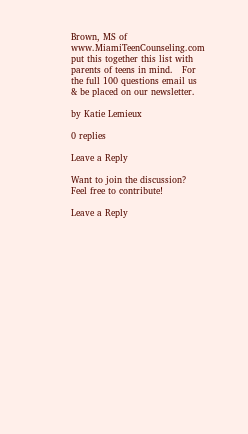Brown, MS of www.MiamiTeenCounseling.com put this together this list with parents of teens in mind.   For the full 100 questions email us & be placed on our newsletter.

by Katie Lemieux

0 replies

Leave a Reply

Want to join the discussion?
Feel free to contribute!

Leave a Reply